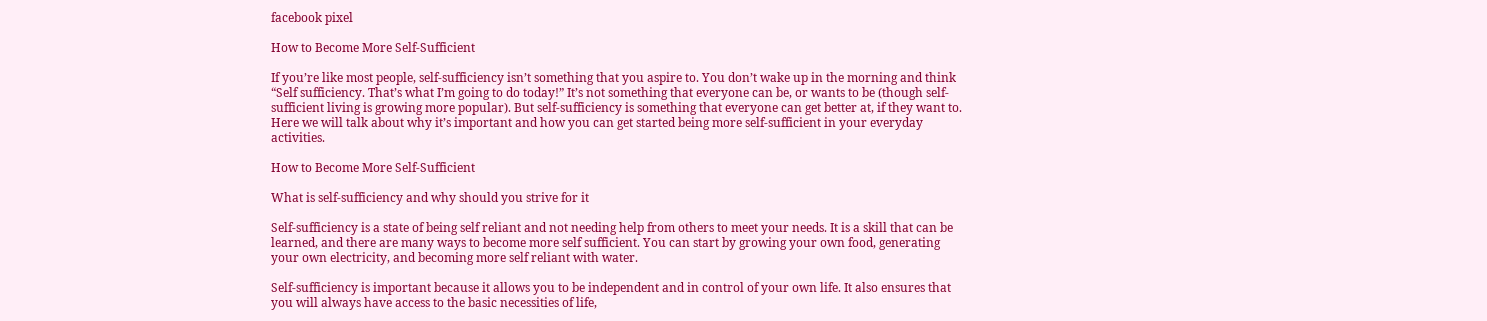facebook pixel

How to Become More Self-Sufficient

If you’re like most people, self-sufficiency isn’t something that you aspire to. You don’t wake up in the morning and think “Self sufficiency. That’s what I’m going to do today!” It’s not something that everyone can be, or wants to be (though self-sufficient living is growing more popular). But self-sufficiency is something that everyone can get better at, if they want to. Here we will talk about why it’s important and how you can get started being more self-sufficient in your everyday activities.

How to Become More Self-Sufficient

What is self-sufficiency and why should you strive for it

Self-sufficiency is a state of being self reliant and not needing help from others to meet your needs. It is a skill that can be learned, and there are many ways to become more self sufficient. You can start by growing your own food, generating your own electricity, and becoming more self reliant with water.

Self-sufficiency is important because it allows you to be independent and in control of your own life. It also ensures that you will always have access to the basic necessities of life,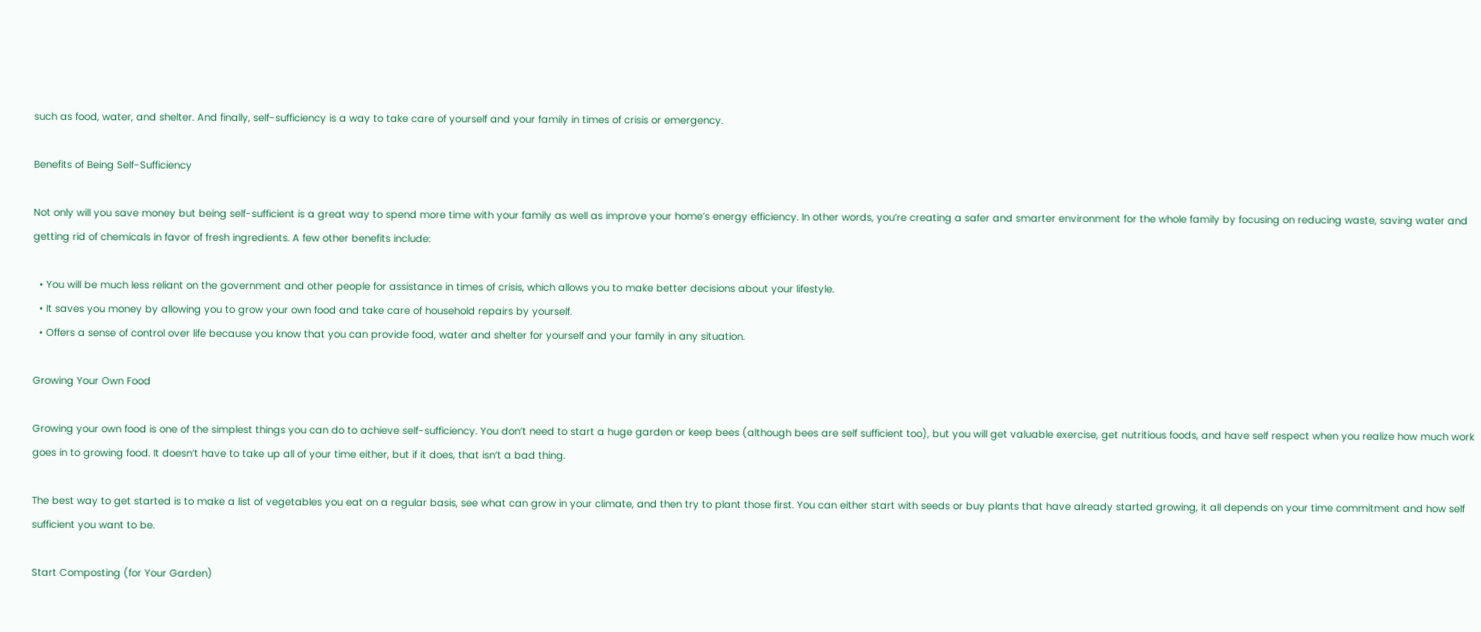such as food, water, and shelter. And finally, self-sufficiency is a way to take care of yourself and your family in times of crisis or emergency.

Benefits of Being Self-Sufficiency

Not only will you save money but being self-sufficient is a great way to spend more time with your family as well as improve your home’s energy efficiency. In other words, you’re creating a safer and smarter environment for the whole family by focusing on reducing waste, saving water and getting rid of chemicals in favor of fresh ingredients. A few other benefits include:

  • You will be much less reliant on the government and other people for assistance in times of crisis, which allows you to make better decisions about your lifestyle.
  • It saves you money by allowing you to grow your own food and take care of household repairs by yourself.
  • Offers a sense of control over life because you know that you can provide food, water and shelter for yourself and your family in any situation.

Growing Your Own Food

Growing your own food is one of the simplest things you can do to achieve self-sufficiency. You don’t need to start a huge garden or keep bees (although bees are self sufficient too), but you will get valuable exercise, get nutritious foods, and have self respect when you realize how much work goes in to growing food. It doesn’t have to take up all of your time either, but if it does, that isn’t a bad thing.

The best way to get started is to make a list of vegetables you eat on a regular basis, see what can grow in your climate, and then try to plant those first. You can either start with seeds or buy plants that have already started growing, it all depends on your time commitment and how self sufficient you want to be.

Start Composting (for Your Garden)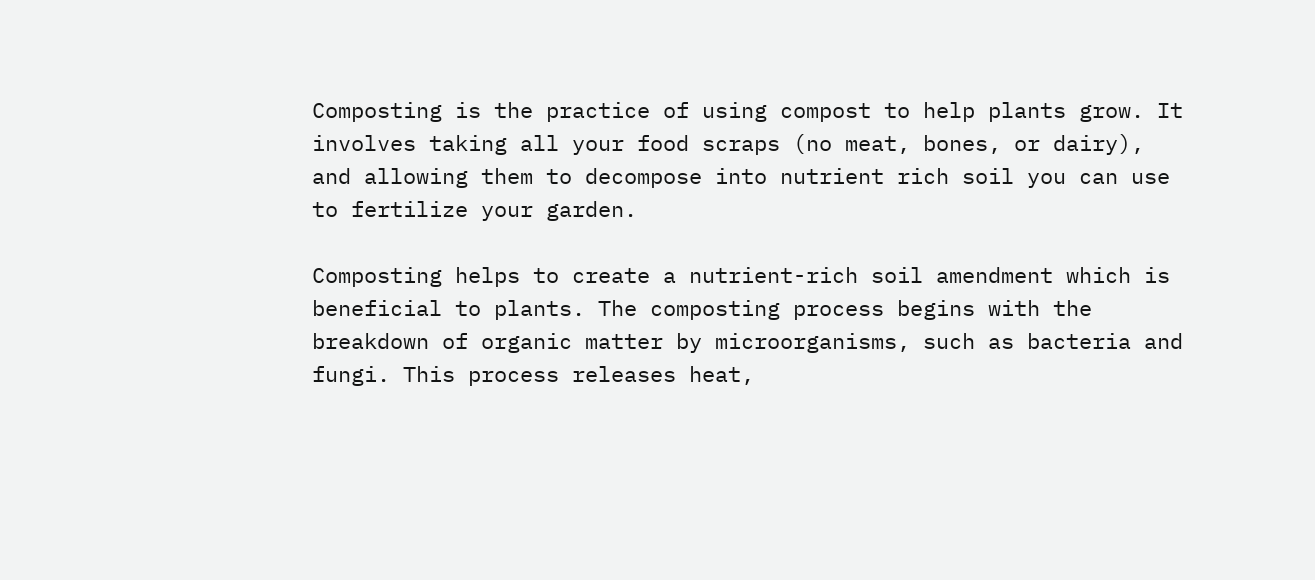Composting is the practice of using compost to help plants grow. It involves taking all your food scraps (no meat, bones, or dairy), and allowing them to decompose into nutrient rich soil you can use to fertilize your garden.

Composting helps to create a nutrient-rich soil amendment which is beneficial to plants. The composting process begins with the breakdown of organic matter by microorganisms, such as bacteria and fungi. This process releases heat,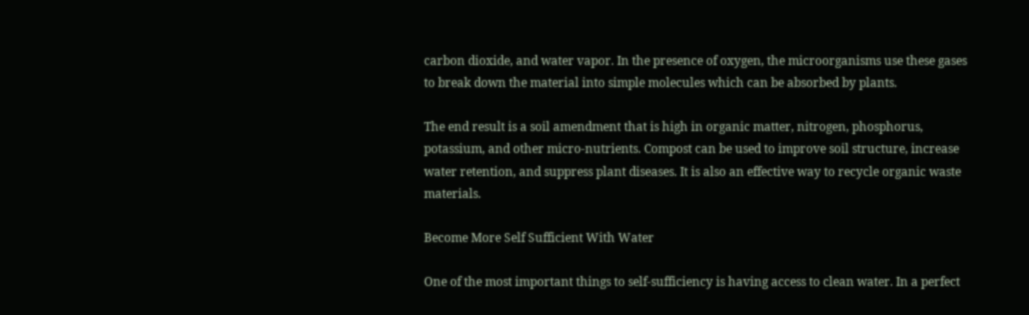carbon dioxide, and water vapor. In the presence of oxygen, the microorganisms use these gases to break down the material into simple molecules which can be absorbed by plants.

The end result is a soil amendment that is high in organic matter, nitrogen, phosphorus, potassium, and other micro-nutrients. Compost can be used to improve soil structure, increase water retention, and suppress plant diseases. It is also an effective way to recycle organic waste materials.

Become More Self Sufficient With Water

One of the most important things to self-sufficiency is having access to clean water. In a perfect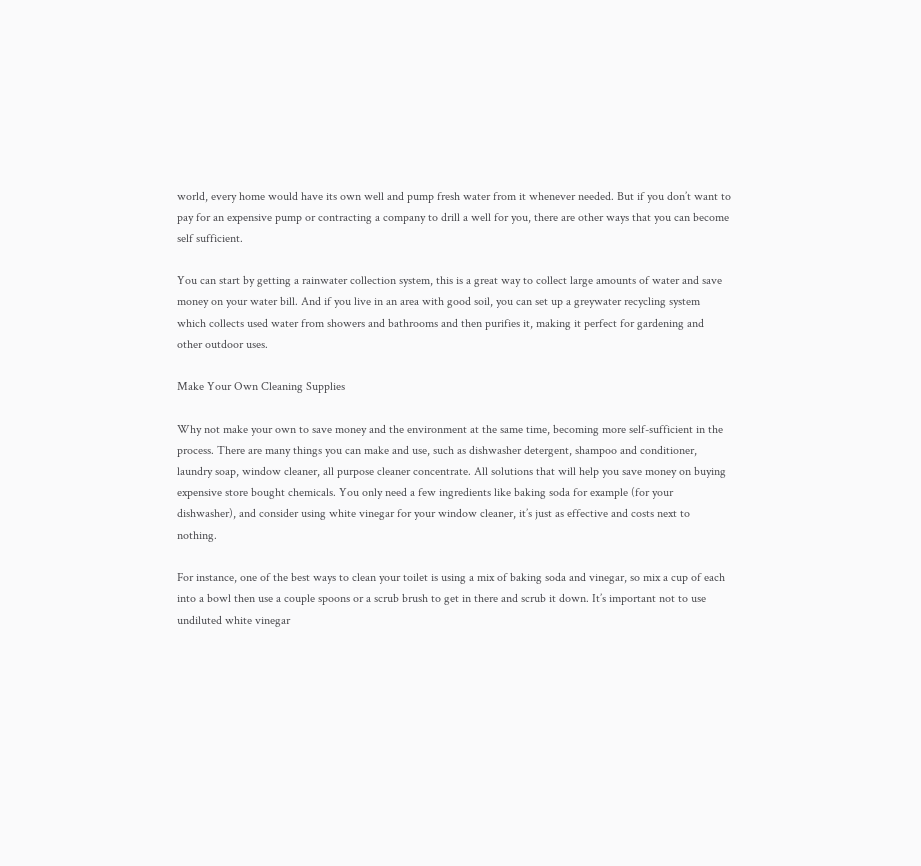world, every home would have its own well and pump fresh water from it whenever needed. But if you don’t want to pay for an expensive pump or contracting a company to drill a well for you, there are other ways that you can become self sufficient.

You can start by getting a rainwater collection system, this is a great way to collect large amounts of water and save money on your water bill. And if you live in an area with good soil, you can set up a greywater recycling system which collects used water from showers and bathrooms and then purifies it, making it perfect for gardening and other outdoor uses.

Make Your Own Cleaning Supplies

Why not make your own to save money and the environment at the same time, becoming more self-sufficient in the process. There are many things you can make and use, such as dishwasher detergent, shampoo and conditioner, laundry soap, window cleaner, all purpose cleaner concentrate. All solutions that will help you save money on buying expensive store bought chemicals. You only need a few ingredients like baking soda for example (for your dishwasher), and consider using white vinegar for your window cleaner, it’s just as effective and costs next to nothing.

For instance, one of the best ways to clean your toilet is using a mix of baking soda and vinegar, so mix a cup of each into a bowl then use a couple spoons or a scrub brush to get in there and scrub it down. It’s important not to use undiluted white vinegar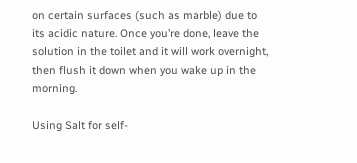on certain surfaces (such as marble) due to its acidic nature. Once you’re done, leave the solution in the toilet and it will work overnight, then flush it down when you wake up in the morning.

Using Salt for self-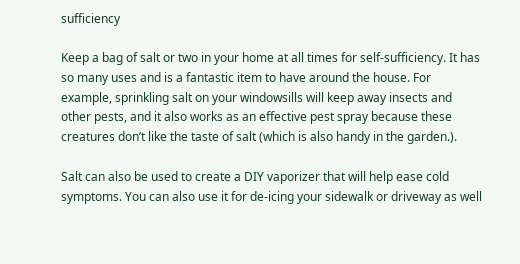sufficiency

Keep a bag of salt or two in your home at all times for self-sufficiency. It has so many uses and is a fantastic item to have around the house. For example, sprinkling salt on your windowsills will keep away insects and other pests, and it also works as an effective pest spray because these creatures don’t like the taste of salt (which is also handy in the garden.).

Salt can also be used to create a DIY vaporizer that will help ease cold symptoms. You can also use it for de-icing your sidewalk or driveway as well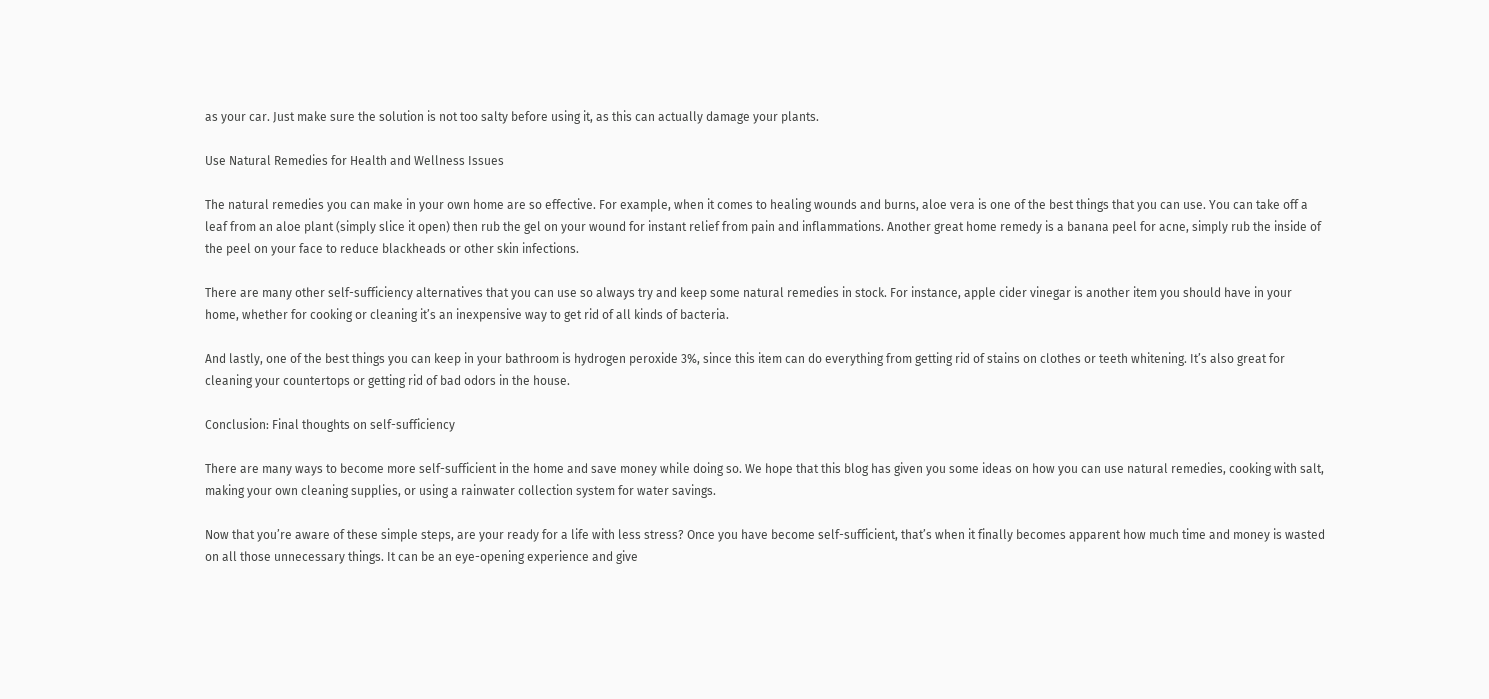as your car. Just make sure the solution is not too salty before using it, as this can actually damage your plants.

Use Natural Remedies for Health and Wellness Issues

The natural remedies you can make in your own home are so effective. For example, when it comes to healing wounds and burns, aloe vera is one of the best things that you can use. You can take off a leaf from an aloe plant (simply slice it open) then rub the gel on your wound for instant relief from pain and inflammations. Another great home remedy is a banana peel for acne, simply rub the inside of the peel on your face to reduce blackheads or other skin infections.

There are many other self-sufficiency alternatives that you can use so always try and keep some natural remedies in stock. For instance, apple cider vinegar is another item you should have in your home, whether for cooking or cleaning it’s an inexpensive way to get rid of all kinds of bacteria.

And lastly, one of the best things you can keep in your bathroom is hydrogen peroxide 3%, since this item can do everything from getting rid of stains on clothes or teeth whitening. It’s also great for cleaning your countertops or getting rid of bad odors in the house.

Conclusion: Final thoughts on self-sufficiency

There are many ways to become more self-sufficient in the home and save money while doing so. We hope that this blog has given you some ideas on how you can use natural remedies, cooking with salt, making your own cleaning supplies, or using a rainwater collection system for water savings.

Now that you’re aware of these simple steps, are your ready for a life with less stress? Once you have become self-sufficient, that’s when it finally becomes apparent how much time and money is wasted on all those unnecessary things. It can be an eye-opening experience and give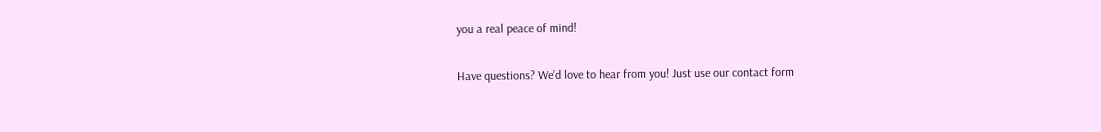you a real peace of mind!

Have questions? We’d love to hear from you! Just use our contact form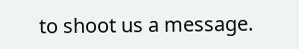to shoot us a message.